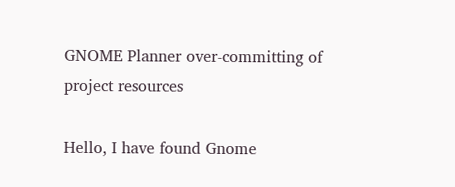GNOME Planner over-committing of project resources

Hello, I have found Gnome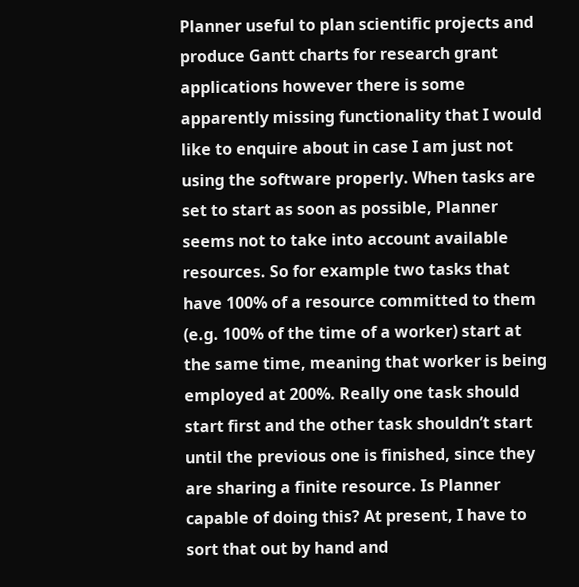Planner useful to plan scientific projects and produce Gantt charts for research grant applications however there is some apparently missing functionality that I would like to enquire about in case I am just not using the software properly. When tasks are set to start as soon as possible, Planner seems not to take into account available resources. So for example two tasks that have 100% of a resource committed to them (e.g. 100% of the time of a worker) start at the same time, meaning that worker is being employed at 200%. Really one task should start first and the other task shouldn’t start until the previous one is finished, since they are sharing a finite resource. Is Planner capable of doing this? At present, I have to sort that out by hand and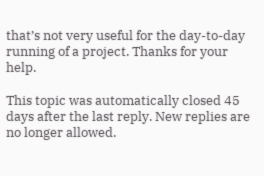that’s not very useful for the day-to-day running of a project. Thanks for your help.

This topic was automatically closed 45 days after the last reply. New replies are no longer allowed.